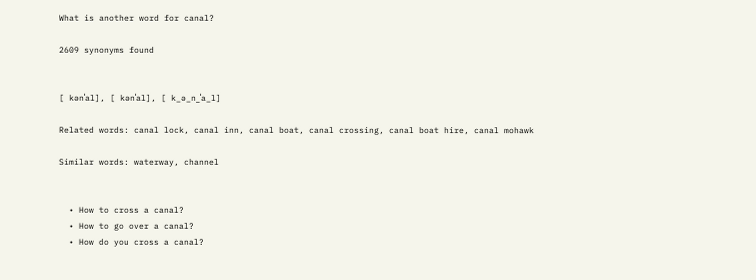What is another word for canal?

2609 synonyms found


[ kənˈal], [ kənˈal], [ k_ə_n_ˈa_l]

Related words: canal lock, canal inn, canal boat, canal crossing, canal boat hire, canal mohawk

Similar words: waterway, channel


  • How to cross a canal?
  • How to go over a canal?
  • How do you cross a canal?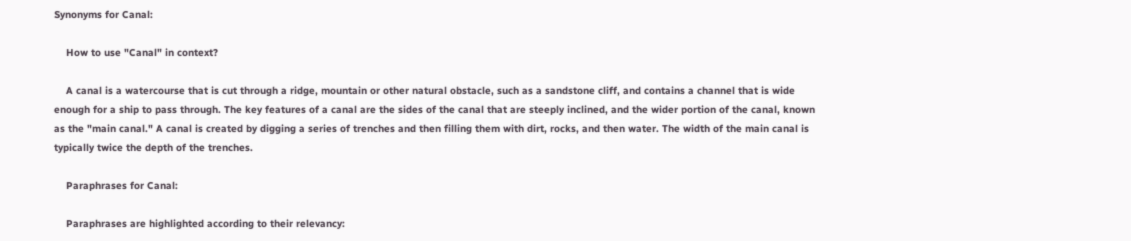Synonyms for Canal:

    How to use "Canal" in context?

    A canal is a watercourse that is cut through a ridge, mountain or other natural obstacle, such as a sandstone cliff, and contains a channel that is wide enough for a ship to pass through. The key features of a canal are the sides of the canal that are steeply inclined, and the wider portion of the canal, known as the "main canal." A canal is created by digging a series of trenches and then filling them with dirt, rocks, and then water. The width of the main canal is typically twice the depth of the trenches.

    Paraphrases for Canal:

    Paraphrases are highlighted according to their relevancy: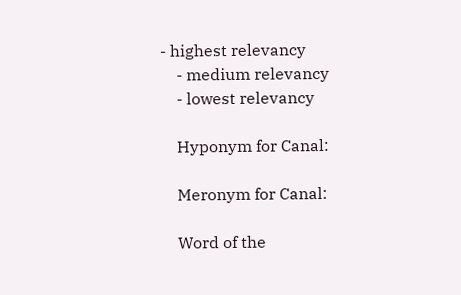- highest relevancy
    - medium relevancy
    - lowest relevancy

    Hyponym for Canal:

    Meronym for Canal:

    Word of the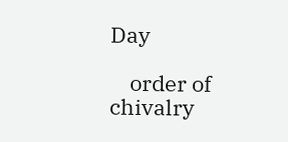Day

    order of chivalry